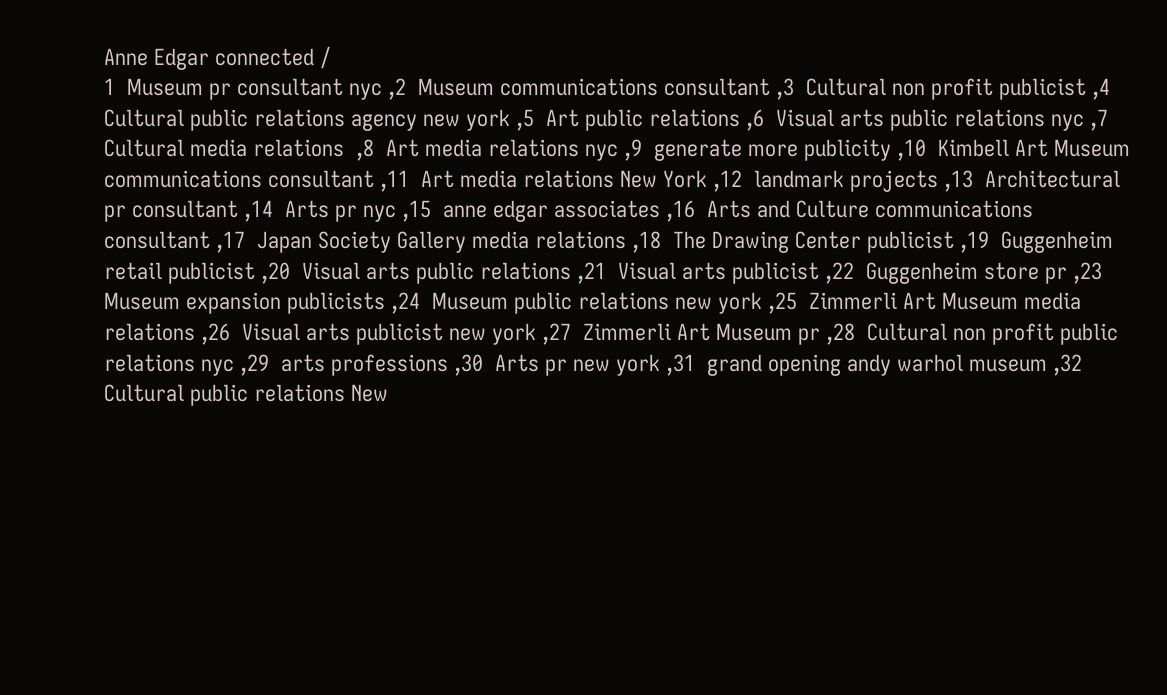Anne Edgar connected /
1  Museum pr consultant nyc ,2  Museum communications consultant ,3  Cultural non profit publicist ,4  Cultural public relations agency new york ,5  Art public relations ,6  Visual arts public relations nyc ,7  Cultural media relations  ,8  Art media relations nyc ,9  generate more publicity ,10  Kimbell Art Museum communications consultant ,11  Art media relations New York ,12  landmark projects ,13  Architectural pr consultant ,14  Arts pr nyc ,15  anne edgar associates ,16  Arts and Culture communications consultant ,17  Japan Society Gallery media relations ,18  The Drawing Center publicist ,19  Guggenheim retail publicist ,20  Visual arts public relations ,21  Visual arts publicist ,22  Guggenheim store pr ,23  Museum expansion publicists ,24  Museum public relations new york ,25  Zimmerli Art Museum media relations ,26  Visual arts publicist new york ,27  Zimmerli Art Museum pr ,28  Cultural non profit public relations nyc ,29  arts professions ,30  Arts pr new york ,31  grand opening andy warhol museum ,32  Cultural public relations New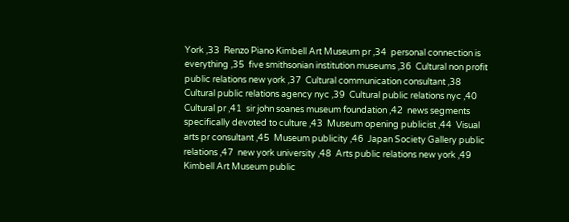York ,33  Renzo Piano Kimbell Art Museum pr ,34  personal connection is everything ,35  five smithsonian institution museums ,36  Cultural non profit public relations new york ,37  Cultural communication consultant ,38  Cultural public relations agency nyc ,39  Cultural public relations nyc ,40  Cultural pr ,41  sir john soanes museum foundation ,42  news segments specifically devoted to culture ,43  Museum opening publicist ,44  Visual arts pr consultant ,45  Museum publicity ,46  Japan Society Gallery public relations ,47  new york university ,48  Arts public relations new york ,49  Kimbell Art Museum public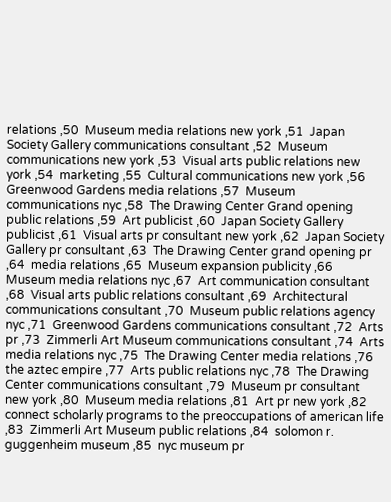relations ,50  Museum media relations new york ,51  Japan Society Gallery communications consultant ,52  Museum communications new york ,53  Visual arts public relations new york ,54  marketing ,55  Cultural communications new york ,56  Greenwood Gardens media relations ,57  Museum communications nyc ,58  The Drawing Center Grand opening public relations ,59  Art publicist ,60  Japan Society Gallery publicist ,61  Visual arts pr consultant new york ,62  Japan Society Gallery pr consultant ,63  The Drawing Center grand opening pr ,64  media relations ,65  Museum expansion publicity ,66  Museum media relations nyc ,67  Art communication consultant ,68  Visual arts public relations consultant ,69  Architectural communications consultant ,70  Museum public relations agency nyc ,71  Greenwood Gardens communications consultant ,72  Arts pr ,73  Zimmerli Art Museum communications consultant ,74  Arts media relations nyc ,75  The Drawing Center media relations ,76  the aztec empire ,77  Arts public relations nyc ,78  The Drawing Center communications consultant ,79  Museum pr consultant new york ,80  Museum media relations ,81  Art pr new york ,82  connect scholarly programs to the preoccupations of american life ,83  Zimmerli Art Museum public relations ,84  solomon r. guggenheim museum ,85  nyc museum pr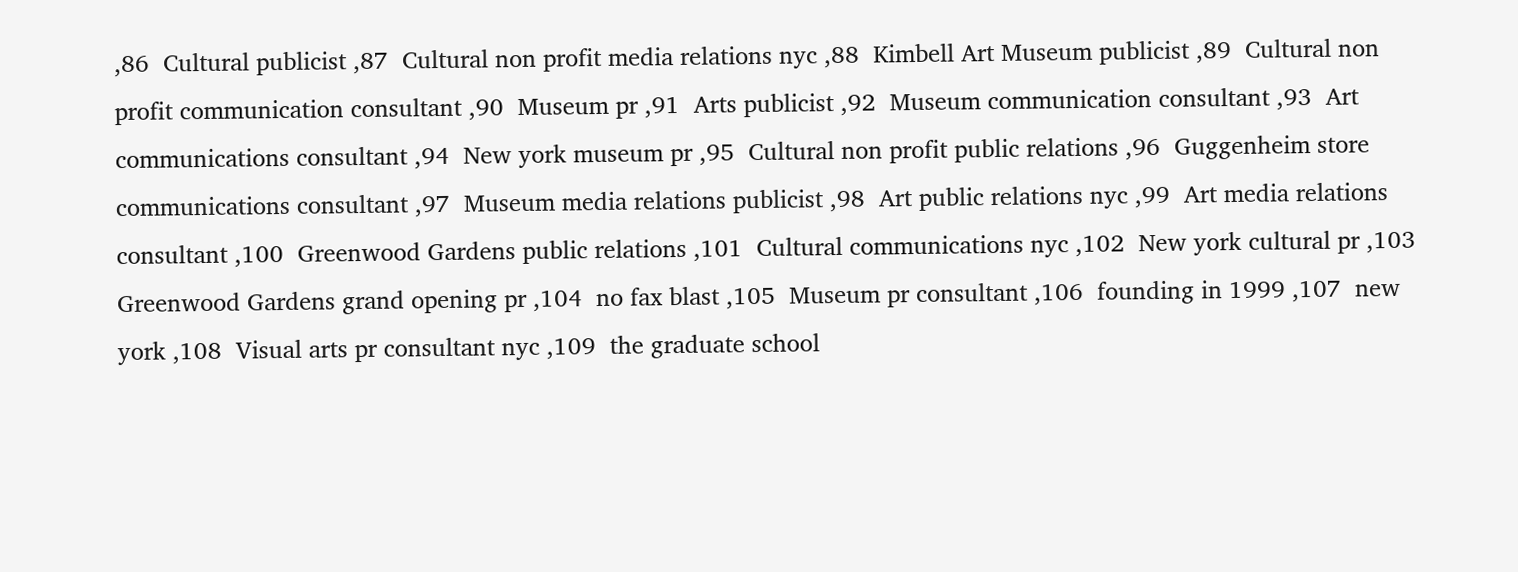,86  Cultural publicist ,87  Cultural non profit media relations nyc ,88  Kimbell Art Museum publicist ,89  Cultural non profit communication consultant ,90  Museum pr ,91  Arts publicist ,92  Museum communication consultant ,93  Art communications consultant ,94  New york museum pr ,95  Cultural non profit public relations ,96  Guggenheim store communications consultant ,97  Museum media relations publicist ,98  Art public relations nyc ,99  Art media relations consultant ,100  Greenwood Gardens public relations ,101  Cultural communications nyc ,102  New york cultural pr ,103  Greenwood Gardens grand opening pr ,104  no fax blast ,105  Museum pr consultant ,106  founding in 1999 ,107  new york ,108  Visual arts pr consultant nyc ,109  the graduate school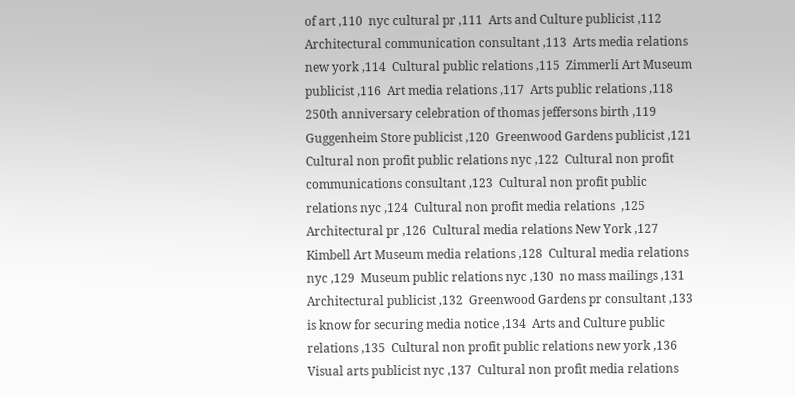of art ,110  nyc cultural pr ,111  Arts and Culture publicist ,112  Architectural communication consultant ,113  Arts media relations new york ,114  Cultural public relations ,115  Zimmerli Art Museum publicist ,116  Art media relations ,117  Arts public relations ,118  250th anniversary celebration of thomas jeffersons birth ,119  Guggenheim Store publicist ,120  Greenwood Gardens publicist ,121  Cultural non profit public relations nyc ,122  Cultural non profit communications consultant ,123  Cultural non profit public relations nyc ,124  Cultural non profit media relations  ,125  Architectural pr ,126  Cultural media relations New York ,127  Kimbell Art Museum media relations ,128  Cultural media relations nyc ,129  Museum public relations nyc ,130  no mass mailings ,131  Architectural publicist ,132  Greenwood Gardens pr consultant ,133  is know for securing media notice ,134  Arts and Culture public relations ,135  Cultural non profit public relations new york ,136  Visual arts publicist nyc ,137  Cultural non profit media relations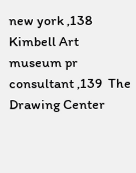new york ,138  Kimbell Art museum pr consultant ,139  The Drawing Center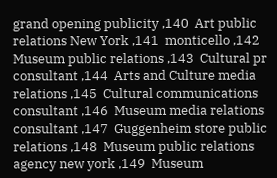grand opening publicity ,140  Art public relations New York ,141  monticello ,142  Museum public relations ,143  Cultural pr consultant ,144  Arts and Culture media relations ,145  Cultural communications consultant ,146  Museum media relations consultant ,147  Guggenheim store public relations ,148  Museum public relations agency new york ,149  Museum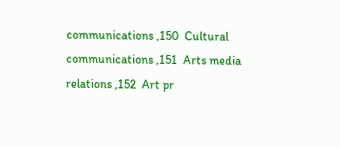communications ,150  Cultural communications ,151  Arts media relations ,152  Art pr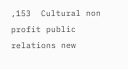,153  Cultural non profit public relations new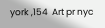york ,154  Art pr nyc